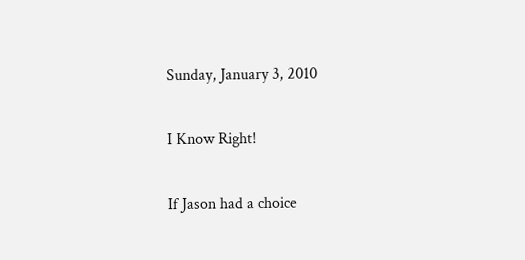Sunday, January 3, 2010

I Know Right!

If Jason had a choice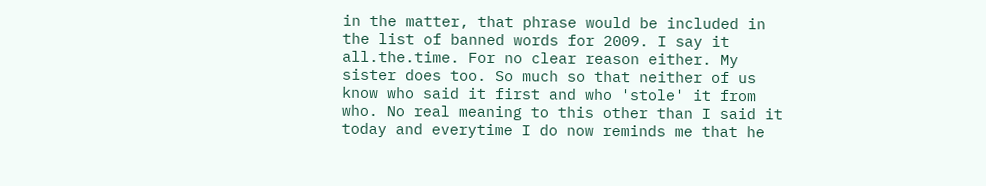in the matter, that phrase would be included in the list of banned words for 2009. I say it all.the.time. For no clear reason either. My sister does too. So much so that neither of us know who said it first and who 'stole' it from who. No real meaning to this other than I said it today and everytime I do now reminds me that he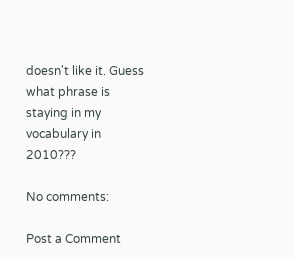doesn't like it. Guess what phrase is staying in my vocabulary in 2010???

No comments:

Post a Comment